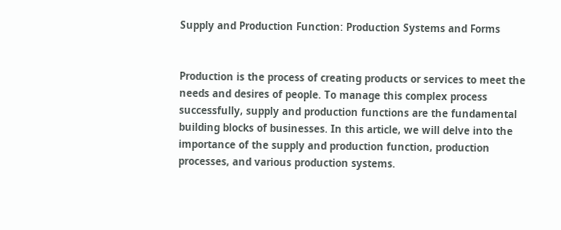Supply and Production Function: Production Systems and Forms


Production is the process of creating products or services to meet the needs and desires of people. To manage this complex process successfully, supply and production functions are the fundamental building blocks of businesses. In this article, we will delve into the importance of the supply and production function, production processes, and various production systems.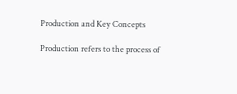Production and Key Concepts

Production refers to the process of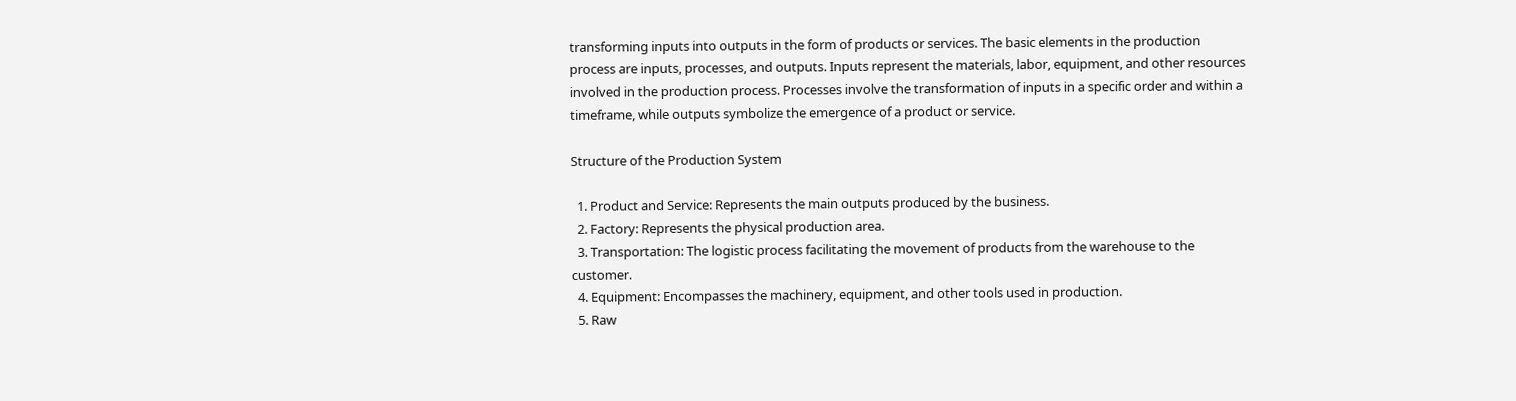transforming inputs into outputs in the form of products or services. The basic elements in the production process are inputs, processes, and outputs. Inputs represent the materials, labor, equipment, and other resources involved in the production process. Processes involve the transformation of inputs in a specific order and within a timeframe, while outputs symbolize the emergence of a product or service.

Structure of the Production System

  1. Product and Service: Represents the main outputs produced by the business.
  2. Factory: Represents the physical production area.
  3. Transportation: The logistic process facilitating the movement of products from the warehouse to the customer.
  4. Equipment: Encompasses the machinery, equipment, and other tools used in production.
  5. Raw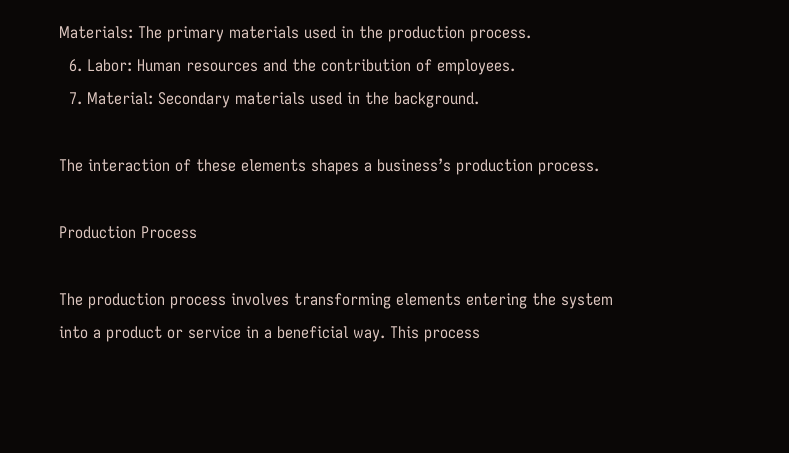Materials: The primary materials used in the production process.
  6. Labor: Human resources and the contribution of employees.
  7. Material: Secondary materials used in the background.

The interaction of these elements shapes a business’s production process.

Production Process

The production process involves transforming elements entering the system into a product or service in a beneficial way. This process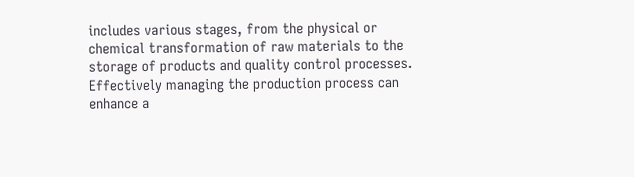includes various stages, from the physical or chemical transformation of raw materials to the storage of products and quality control processes. Effectively managing the production process can enhance a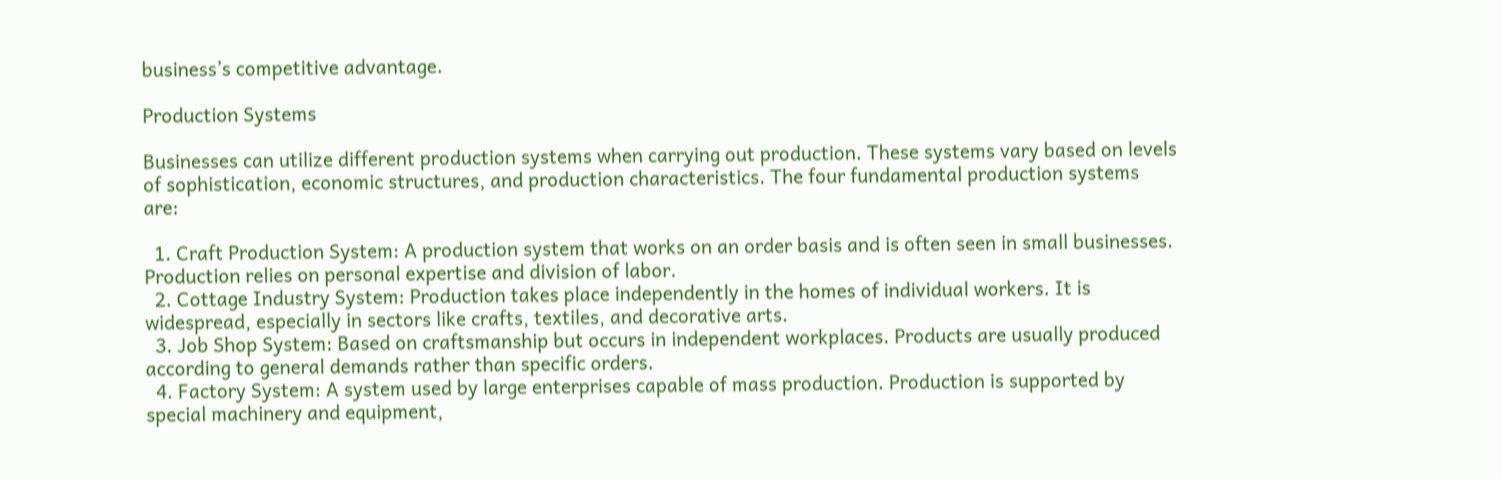business’s competitive advantage.

Production Systems

Businesses can utilize different production systems when carrying out production. These systems vary based on levels of sophistication, economic structures, and production characteristics. The four fundamental production systems are:

  1. Craft Production System: A production system that works on an order basis and is often seen in small businesses. Production relies on personal expertise and division of labor.
  2. Cottage Industry System: Production takes place independently in the homes of individual workers. It is widespread, especially in sectors like crafts, textiles, and decorative arts.
  3. Job Shop System: Based on craftsmanship but occurs in independent workplaces. Products are usually produced according to general demands rather than specific orders.
  4. Factory System: A system used by large enterprises capable of mass production. Production is supported by special machinery and equipment,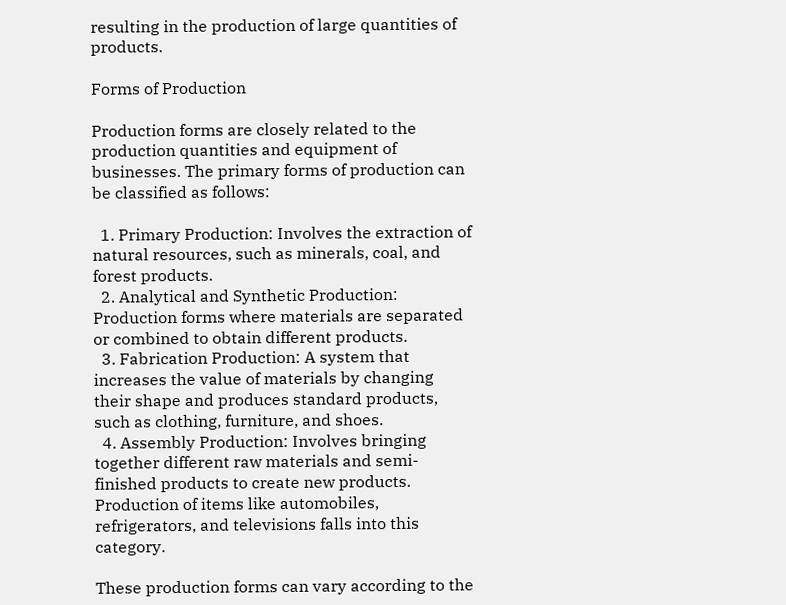resulting in the production of large quantities of products.

Forms of Production

Production forms are closely related to the production quantities and equipment of businesses. The primary forms of production can be classified as follows:

  1. Primary Production: Involves the extraction of natural resources, such as minerals, coal, and forest products.
  2. Analytical and Synthetic Production: Production forms where materials are separated or combined to obtain different products.
  3. Fabrication Production: A system that increases the value of materials by changing their shape and produces standard products, such as clothing, furniture, and shoes.
  4. Assembly Production: Involves bringing together different raw materials and semi-finished products to create new products. Production of items like automobiles, refrigerators, and televisions falls into this category.

These production forms can vary according to the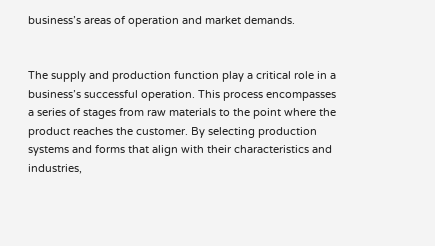business’s areas of operation and market demands.


The supply and production function play a critical role in a business’s successful operation. This process encompasses a series of stages from raw materials to the point where the product reaches the customer. By selecting production systems and forms that align with their characteristics and industries,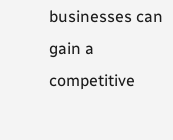businesses can gain a competitive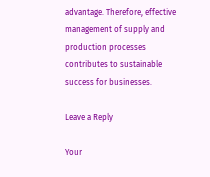advantage. Therefore, effective management of supply and production processes contributes to sustainable success for businesses.

Leave a Reply

Your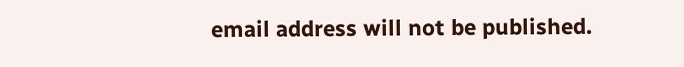email address will not be published.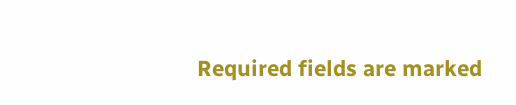Required fields are marked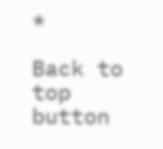*

Back to top button